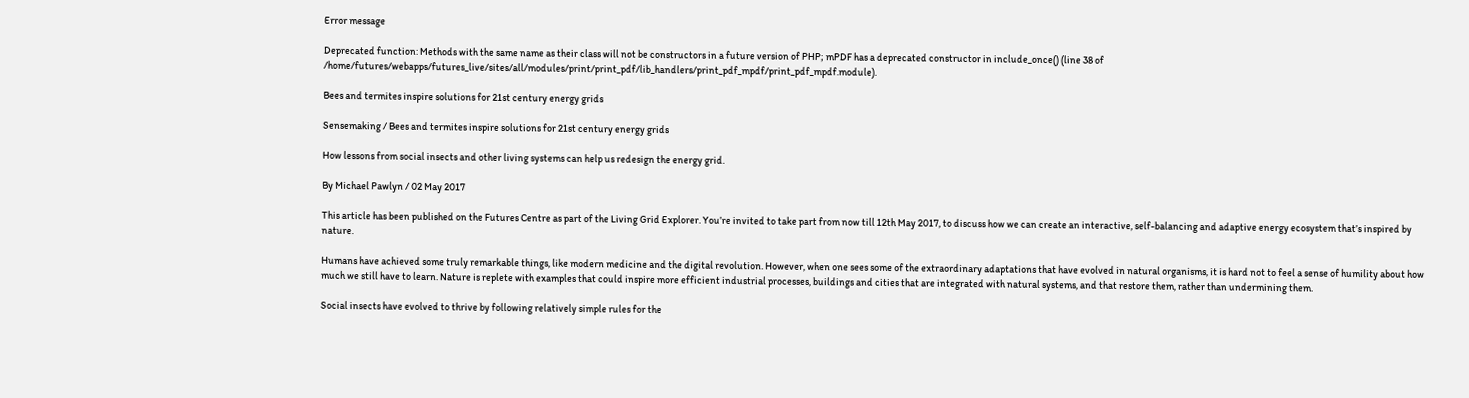Error message

Deprecated function: Methods with the same name as their class will not be constructors in a future version of PHP; mPDF has a deprecated constructor in include_once() (line 38 of /home/futures/webapps/futures_live/sites/all/modules/print/print_pdf/lib_handlers/print_pdf_mpdf/print_pdf_mpdf.module).

Bees and termites inspire solutions for 21st century energy grids

Sensemaking / Bees and termites inspire solutions for 21st century energy grids

How lessons from social insects and other living systems can help us redesign the energy grid.

By Michael Pawlyn / 02 May 2017

This article has been published on the Futures Centre as part of the Living Grid Explorer. You’re invited to take part from now till 12th May 2017, to discuss how we can create an interactive, self-balancing and adaptive energy ecosystem that’s inspired by nature.

Humans have achieved some truly remarkable things, like modern medicine and the digital revolution. However, when one sees some of the extraordinary adaptations that have evolved in natural organisms, it is hard not to feel a sense of humility about how much we still have to learn. Nature is replete with examples that could inspire more efficient industrial processes, buildings and cities that are integrated with natural systems, and that restore them, rather than undermining them.

Social insects have evolved to thrive by following relatively simple rules for the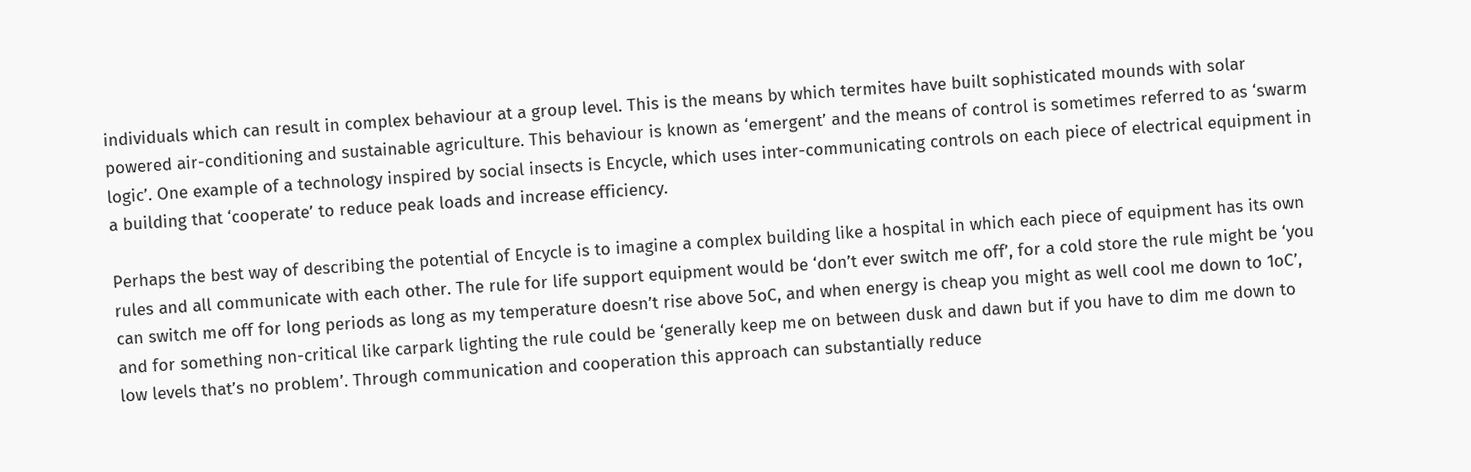individuals which can result in complex behaviour at a group level. This is the means by which termites have built sophisticated mounds with solar powered air-conditioning and sustainable agriculture. This behaviour is known as ‘emergent’ and the means of control is sometimes referred to as ‘swarm logic’. One example of a technology inspired by social insects is Encycle, which uses inter-communicating controls on each piece of electrical equipment in a building that ‘cooperate’ to reduce peak loads and increase efficiency.

Perhaps the best way of describing the potential of Encycle is to imagine a complex building like a hospital in which each piece of equipment has its own rules and all communicate with each other. The rule for life support equipment would be ‘don’t ever switch me off’, for a cold store the rule might be ‘you can switch me off for long periods as long as my temperature doesn’t rise above 5oC, and when energy is cheap you might as well cool me down to 1oC’, and for something non-critical like carpark lighting the rule could be ‘generally keep me on between dusk and dawn but if you have to dim me down to low levels that’s no problem’. Through communication and cooperation this approach can substantially reduce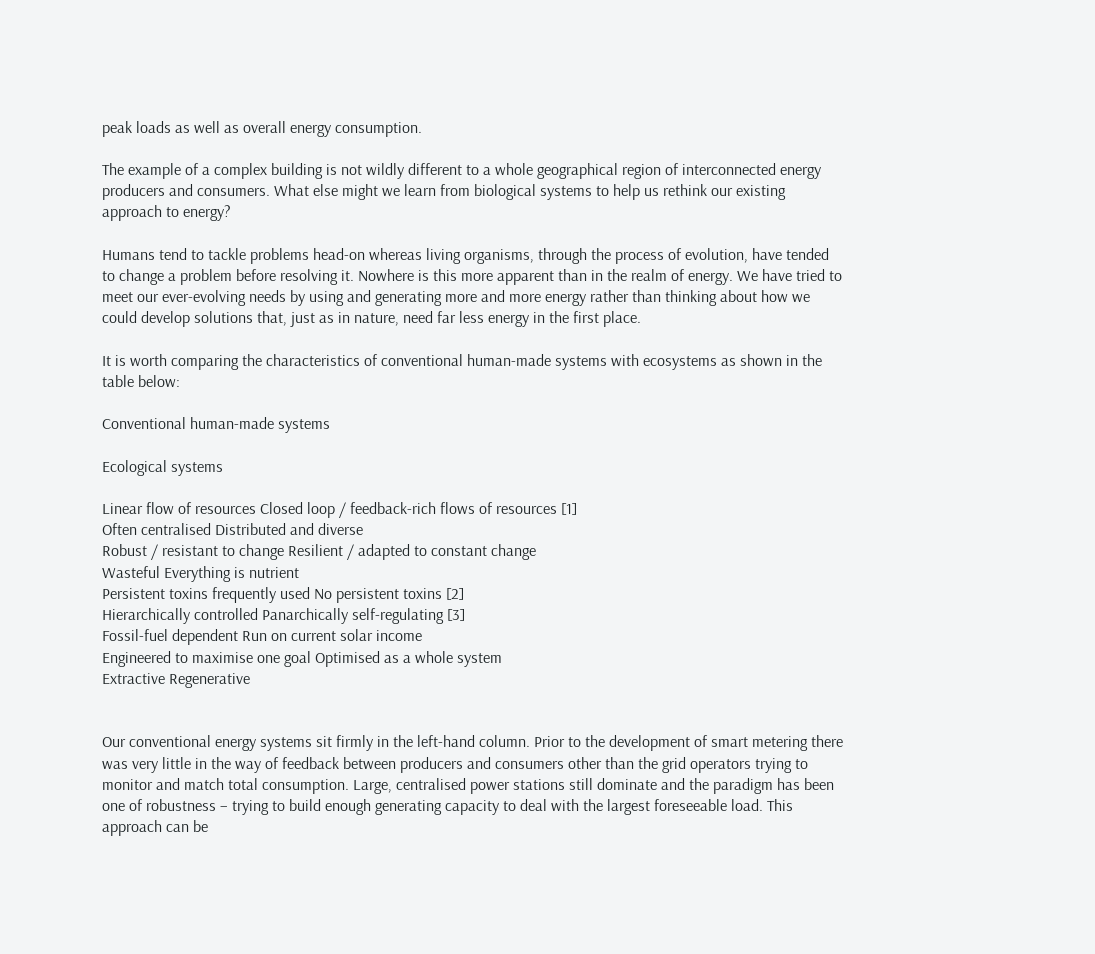peak loads as well as overall energy consumption.

The example of a complex building is not wildly different to a whole geographical region of interconnected energy producers and consumers. What else might we learn from biological systems to help us rethink our existing approach to energy?

Humans tend to tackle problems head-on whereas living organisms, through the process of evolution, have tended to change a problem before resolving it. Nowhere is this more apparent than in the realm of energy. We have tried to meet our ever-evolving needs by using and generating more and more energy rather than thinking about how we could develop solutions that, just as in nature, need far less energy in the first place.

It is worth comparing the characteristics of conventional human-made systems with ecosystems as shown in the table below:

Conventional human-made systems

Ecological systems

Linear flow of resources Closed loop / feedback-rich flows of resources [1]
Often centralised Distributed and diverse
Robust / resistant to change Resilient / adapted to constant change
Wasteful Everything is nutrient
Persistent toxins frequently used No persistent toxins [2]
Hierarchically controlled Panarchically self-regulating [3]
Fossil-fuel dependent Run on current solar income
Engineered to maximise one goal Optimised as a whole system
Extractive Regenerative


Our conventional energy systems sit firmly in the left-hand column. Prior to the development of smart metering there was very little in the way of feedback between producers and consumers other than the grid operators trying to monitor and match total consumption. Large, centralised power stations still dominate and the paradigm has been one of robustness – trying to build enough generating capacity to deal with the largest foreseeable load. This approach can be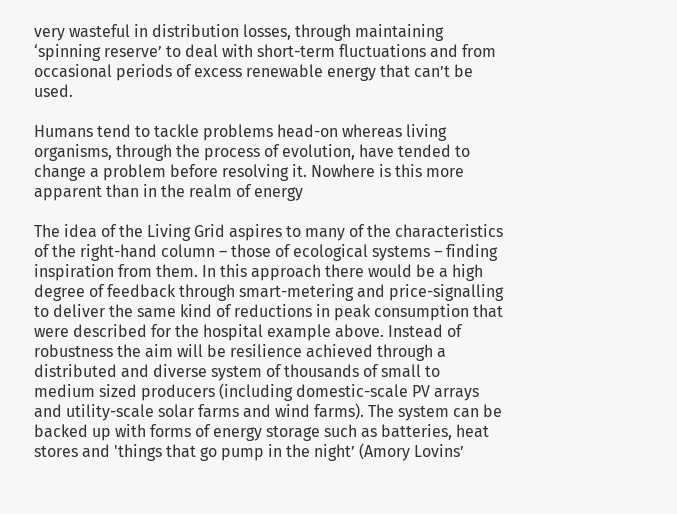very wasteful in distribution losses, through maintaining ‘spinning reserve’ to deal with short-term fluctuations and from occasional periods of excess renewable energy that can’t be used.

Humans tend to tackle problems head-on whereas living organisms, through the process of evolution, have tended to change a problem before resolving it. Nowhere is this more apparent than in the realm of energy

The idea of the Living Grid aspires to many of the characteristics of the right-hand column – those of ecological systems – finding inspiration from them. In this approach there would be a high degree of feedback through smart-metering and price-signalling to deliver the same kind of reductions in peak consumption that were described for the hospital example above. Instead of robustness the aim will be resilience achieved through a distributed and diverse system of thousands of small to medium sized producers (including domestic-scale PV arrays and utility-scale solar farms and wind farms). The system can be backed up with forms of energy storage such as batteries, heat stores and 'things that go pump in the night’ (Amory Lovins’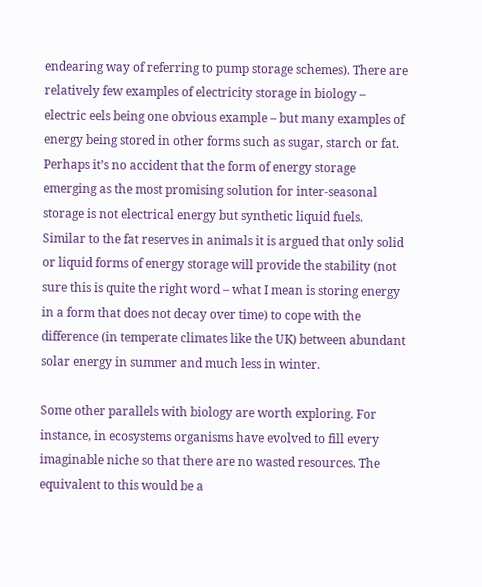endearing way of referring to pump storage schemes). There are relatively few examples of electricity storage in biology – electric eels being one obvious example – but many examples of energy being stored in other forms such as sugar, starch or fat. Perhaps it’s no accident that the form of energy storage emerging as the most promising solution for inter-seasonal storage is not electrical energy but synthetic liquid fuels. Similar to the fat reserves in animals it is argued that only solid or liquid forms of energy storage will provide the stability (not sure this is quite the right word – what I mean is storing energy in a form that does not decay over time) to cope with the difference (in temperate climates like the UK) between abundant solar energy in summer and much less in winter.

Some other parallels with biology are worth exploring. For instance, in ecosystems organisms have evolved to fill every imaginable niche so that there are no wasted resources. The equivalent to this would be a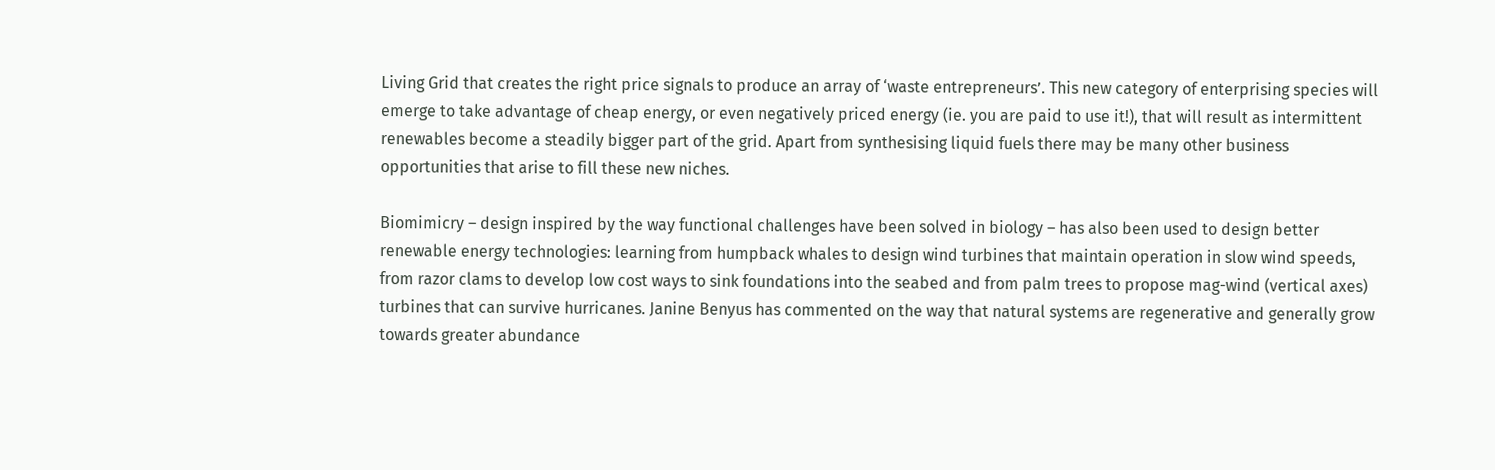Living Grid that creates the right price signals to produce an array of ‘waste entrepreneurs’. This new category of enterprising species will emerge to take advantage of cheap energy, or even negatively priced energy (ie. you are paid to use it!), that will result as intermittent renewables become a steadily bigger part of the grid. Apart from synthesising liquid fuels there may be many other business opportunities that arise to fill these new niches.

Biomimicry – design inspired by the way functional challenges have been solved in biology – has also been used to design better renewable energy technologies: learning from humpback whales to design wind turbines that maintain operation in slow wind speeds, from razor clams to develop low cost ways to sink foundations into the seabed and from palm trees to propose mag-wind (vertical axes) turbines that can survive hurricanes. Janine Benyus has commented on the way that natural systems are regenerative and generally grow towards greater abundance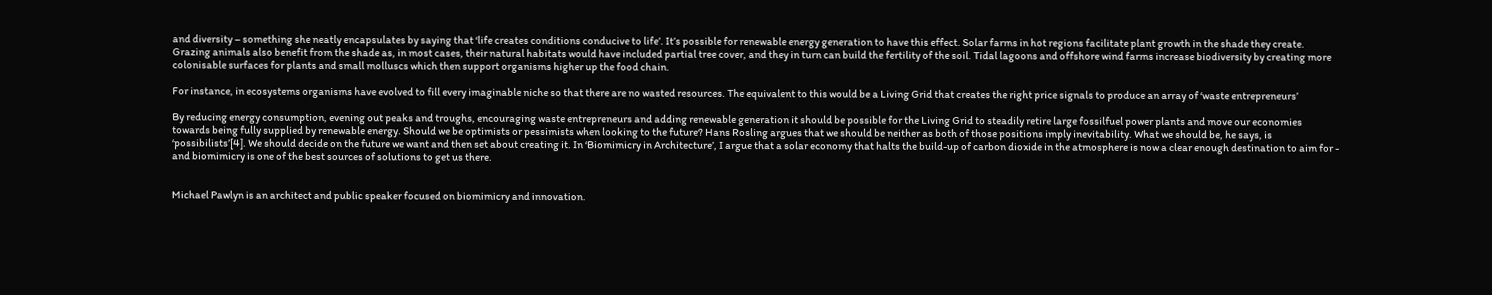and diversity – something she neatly encapsulates by saying that ‘life creates conditions conducive to life’. It’s possible for renewable energy generation to have this effect. Solar farms in hot regions facilitate plant growth in the shade they create. Grazing animals also benefit from the shade as, in most cases, their natural habitats would have included partial tree cover, and they in turn can build the fertility of the soil. Tidal lagoons and offshore wind farms increase biodiversity by creating more colonisable surfaces for plants and small molluscs which then support organisms higher up the food chain.

For instance, in ecosystems organisms have evolved to fill every imaginable niche so that there are no wasted resources. The equivalent to this would be a Living Grid that creates the right price signals to produce an array of ‘waste entrepreneurs’

By reducing energy consumption, evening out peaks and troughs, encouraging waste entrepreneurs and adding renewable generation it should be possible for the Living Grid to steadily retire large fossilfuel power plants and move our economies towards being fully supplied by renewable energy. Should we be optimists or pessimists when looking to the future? Hans Rosling argues that we should be neither as both of those positions imply inevitability. What we should be, he says, is ‘possibilists’[4]. We should decide on the future we want and then set about creating it. In ‘Biomimicry in Architecture’, I argue that a solar economy that halts the build-up of carbon dioxide in the atmosphere is now a clear enough destination to aim for - and biomimicry is one of the best sources of solutions to get us there.


Michael Pawlyn is an architect and public speaker focused on biomimicry and innovation.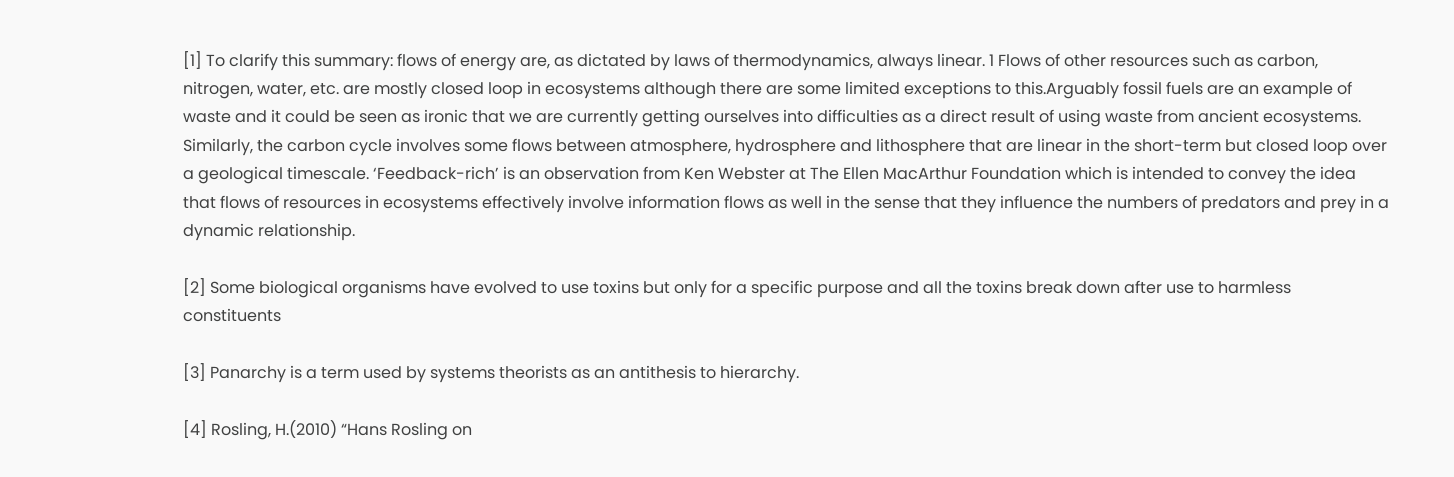[1] To clarify this summary: flows of energy are, as dictated by laws of thermodynamics, always linear. 1 Flows of other resources such as carbon, nitrogen, water, etc. are mostly closed loop in ecosystems although there are some limited exceptions to this.Arguably fossil fuels are an example of waste and it could be seen as ironic that we are currently getting ourselves into difficulties as a direct result of using waste from ancient ecosystems. Similarly, the carbon cycle involves some flows between atmosphere, hydrosphere and lithosphere that are linear in the short-term but closed loop over a geological timescale. ‘Feedback-rich’ is an observation from Ken Webster at The Ellen MacArthur Foundation which is intended to convey the idea that flows of resources in ecosystems effectively involve information flows as well in the sense that they influence the numbers of predators and prey in a dynamic relationship.

[2] Some biological organisms have evolved to use toxins but only for a specific purpose and all the toxins break down after use to harmless constituents

[3] Panarchy is a term used by systems theorists as an antithesis to hierarchy.

[4] Rosling, H.(2010) “Hans Rosling on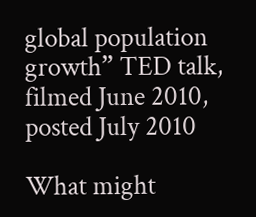global population growth” TED talk, filmed June 2010, posted July 2010

What might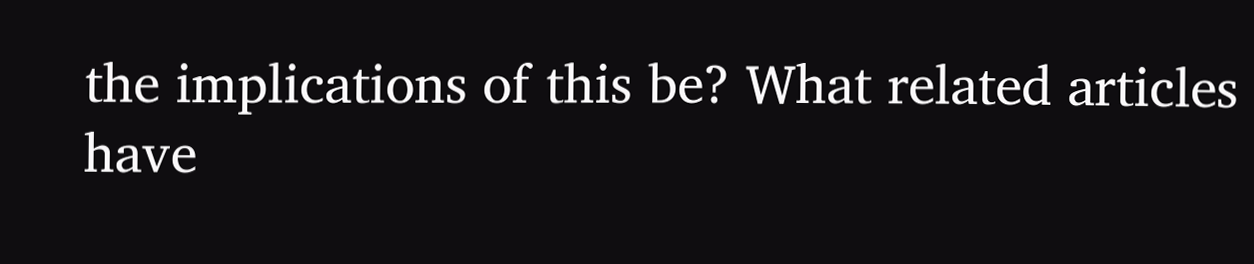the implications of this be? What related articles have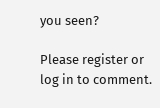you seen?

Please register or log in to comment.